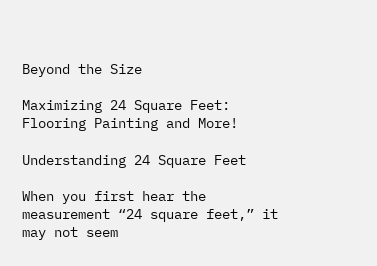Beyond the Size

Maximizing 24 Square Feet: Flooring Painting and More!

Understanding 24 Square Feet

When you first hear the measurement “24 square feet,” it may not seem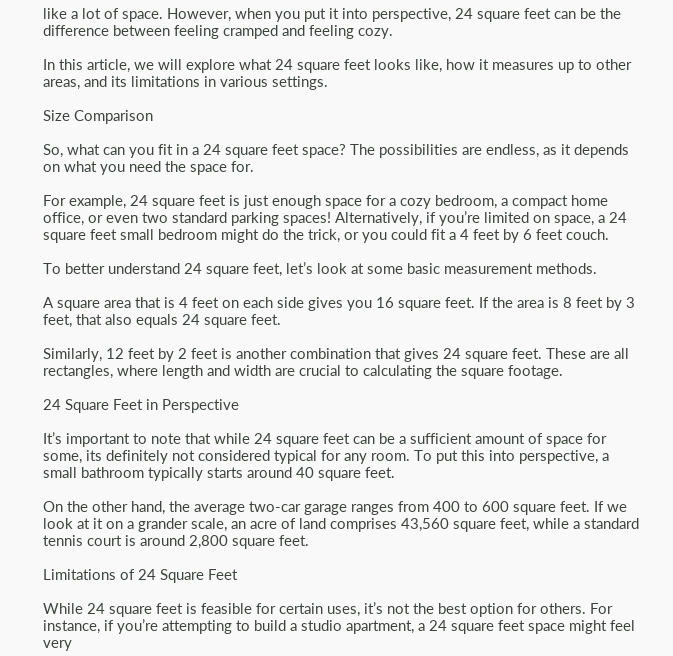like a lot of space. However, when you put it into perspective, 24 square feet can be the difference between feeling cramped and feeling cozy.

In this article, we will explore what 24 square feet looks like, how it measures up to other areas, and its limitations in various settings.

Size Comparison

So, what can you fit in a 24 square feet space? The possibilities are endless, as it depends on what you need the space for.

For example, 24 square feet is just enough space for a cozy bedroom, a compact home office, or even two standard parking spaces! Alternatively, if you’re limited on space, a 24 square feet small bedroom might do the trick, or you could fit a 4 feet by 6 feet couch.

To better understand 24 square feet, let’s look at some basic measurement methods.

A square area that is 4 feet on each side gives you 16 square feet. If the area is 8 feet by 3 feet, that also equals 24 square feet.

Similarly, 12 feet by 2 feet is another combination that gives 24 square feet. These are all rectangles, where length and width are crucial to calculating the square footage.

24 Square Feet in Perspective

It’s important to note that while 24 square feet can be a sufficient amount of space for some, its definitely not considered typical for any room. To put this into perspective, a small bathroom typically starts around 40 square feet.

On the other hand, the average two-car garage ranges from 400 to 600 square feet. If we look at it on a grander scale, an acre of land comprises 43,560 square feet, while a standard tennis court is around 2,800 square feet.

Limitations of 24 Square Feet

While 24 square feet is feasible for certain uses, it’s not the best option for others. For instance, if you’re attempting to build a studio apartment, a 24 square feet space might feel very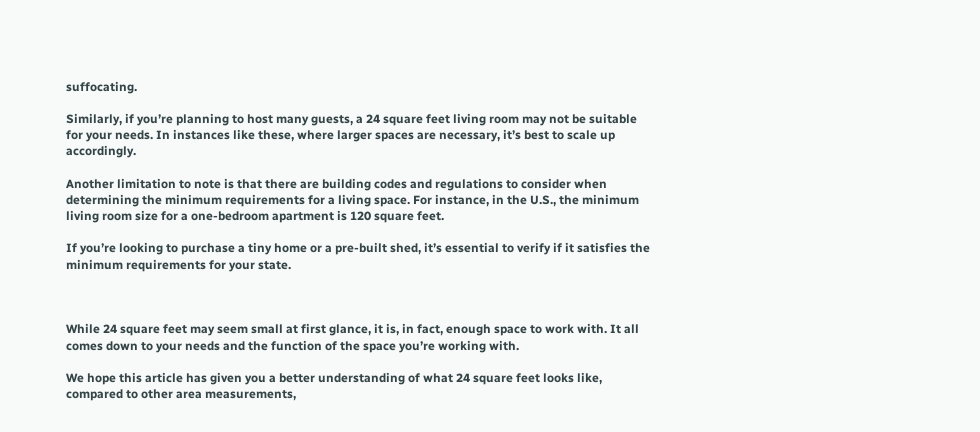suffocating.

Similarly, if you’re planning to host many guests, a 24 square feet living room may not be suitable for your needs. In instances like these, where larger spaces are necessary, it’s best to scale up accordingly.

Another limitation to note is that there are building codes and regulations to consider when determining the minimum requirements for a living space. For instance, in the U.S., the minimum living room size for a one-bedroom apartment is 120 square feet.

If you’re looking to purchase a tiny home or a pre-built shed, it’s essential to verify if it satisfies the minimum requirements for your state.



While 24 square feet may seem small at first glance, it is, in fact, enough space to work with. It all comes down to your needs and the function of the space you’re working with.

We hope this article has given you a better understanding of what 24 square feet looks like, compared to other area measurements,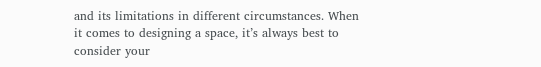and its limitations in different circumstances. When it comes to designing a space, it’s always best to consider your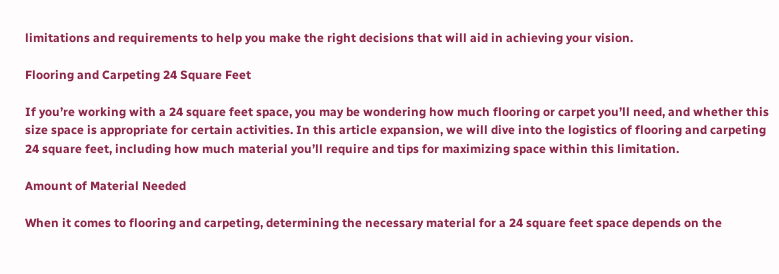limitations and requirements to help you make the right decisions that will aid in achieving your vision.

Flooring and Carpeting 24 Square Feet

If you’re working with a 24 square feet space, you may be wondering how much flooring or carpet you’ll need, and whether this size space is appropriate for certain activities. In this article expansion, we will dive into the logistics of flooring and carpeting 24 square feet, including how much material you’ll require and tips for maximizing space within this limitation.

Amount of Material Needed

When it comes to flooring and carpeting, determining the necessary material for a 24 square feet space depends on the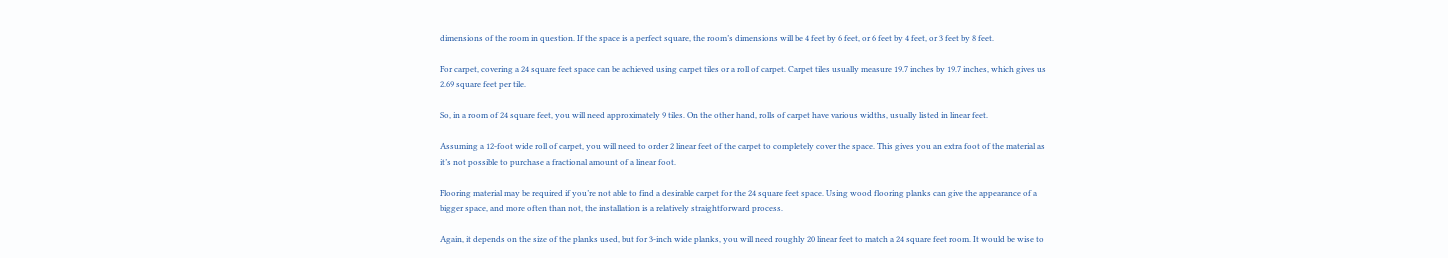dimensions of the room in question. If the space is a perfect square, the room’s dimensions will be 4 feet by 6 feet, or 6 feet by 4 feet, or 3 feet by 8 feet.

For carpet, covering a 24 square feet space can be achieved using carpet tiles or a roll of carpet. Carpet tiles usually measure 19.7 inches by 19.7 inches, which gives us 2.69 square feet per tile.

So, in a room of 24 square feet, you will need approximately 9 tiles. On the other hand, rolls of carpet have various widths, usually listed in linear feet.

Assuming a 12-foot wide roll of carpet, you will need to order 2 linear feet of the carpet to completely cover the space. This gives you an extra foot of the material as it’s not possible to purchase a fractional amount of a linear foot.

Flooring material may be required if you’re not able to find a desirable carpet for the 24 square feet space. Using wood flooring planks can give the appearance of a bigger space, and more often than not, the installation is a relatively straightforward process.

Again, it depends on the size of the planks used, but for 3-inch wide planks, you will need roughly 20 linear feet to match a 24 square feet room. It would be wise to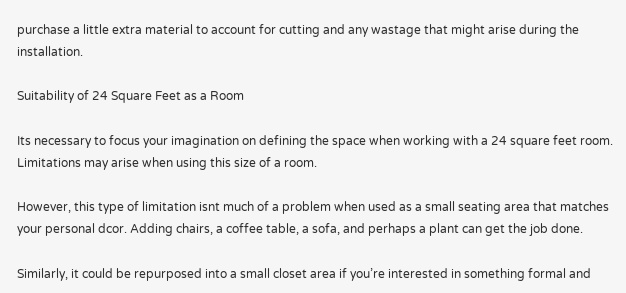purchase a little extra material to account for cutting and any wastage that might arise during the installation.

Suitability of 24 Square Feet as a Room

Its necessary to focus your imagination on defining the space when working with a 24 square feet room. Limitations may arise when using this size of a room.

However, this type of limitation isnt much of a problem when used as a small seating area that matches your personal dcor. Adding chairs, a coffee table, a sofa, and perhaps a plant can get the job done.

Similarly, it could be repurposed into a small closet area if you’re interested in something formal and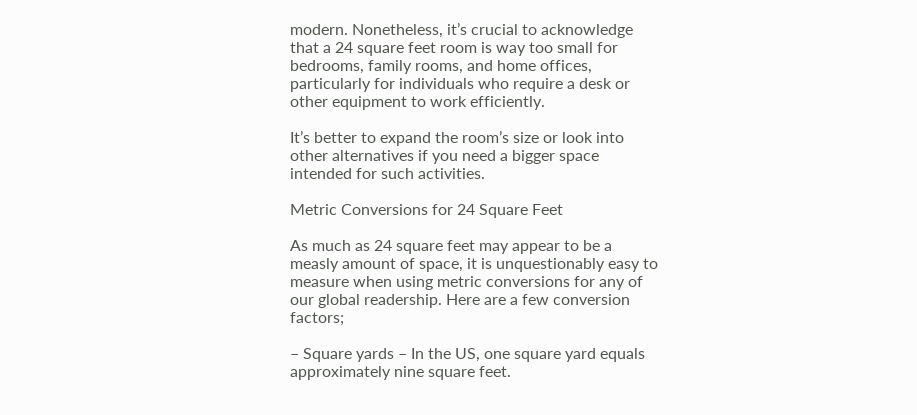modern. Nonetheless, it’s crucial to acknowledge that a 24 square feet room is way too small for bedrooms, family rooms, and home offices, particularly for individuals who require a desk or other equipment to work efficiently.

It’s better to expand the room’s size or look into other alternatives if you need a bigger space intended for such activities.

Metric Conversions for 24 Square Feet

As much as 24 square feet may appear to be a measly amount of space, it is unquestionably easy to measure when using metric conversions for any of our global readership. Here are a few conversion factors;

– Square yards – In the US, one square yard equals approximately nine square feet.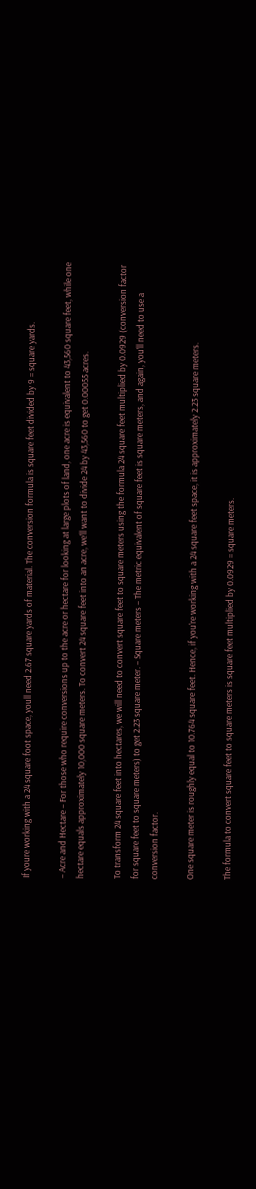If youre working with a 24 square foot space, youll need 2.67 square yards of material. The conversion formula is square feet divided by 9 = square yards.

– Acre and Hectare – For those who require conversions up to the acre or hectare for looking at large plots of land, one acre is equivalent to 43,560 square feet, while one hectare equals approximately 10,000 square meters. To convert 24 square feet into an acre, we’ll want to divide 24 by 43,560 to get 0.00055 acres.

To transform 24 square feet into hectares, we will need to convert square feet to square meters using the formula 24 square feet multiplied by 0.0929 (conversion factor for square feet to square meters) to get 2.23 square meter. – Square meters – The metric equivalent of square feet is square meters, and again, you’ll need to use a conversion factor.

One square meter is roughly equal to 10.764 square feet. Hence, if you’re working with a 24 square feet space, it is approximately 2.23 square meters.

The formula to convert square feet to square meters is square feet multiplied by 0.0929 = square meters.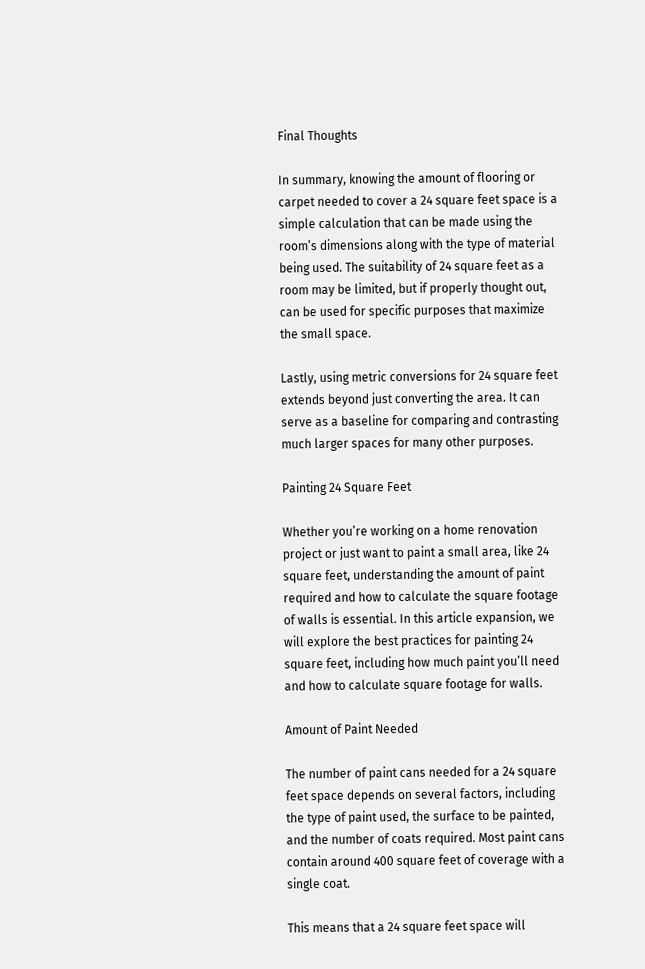Final Thoughts

In summary, knowing the amount of flooring or carpet needed to cover a 24 square feet space is a simple calculation that can be made using the room’s dimensions along with the type of material being used. The suitability of 24 square feet as a room may be limited, but if properly thought out, can be used for specific purposes that maximize the small space.

Lastly, using metric conversions for 24 square feet extends beyond just converting the area. It can serve as a baseline for comparing and contrasting much larger spaces for many other purposes.

Painting 24 Square Feet

Whether you’re working on a home renovation project or just want to paint a small area, like 24 square feet, understanding the amount of paint required and how to calculate the square footage of walls is essential. In this article expansion, we will explore the best practices for painting 24 square feet, including how much paint you’ll need and how to calculate square footage for walls.

Amount of Paint Needed

The number of paint cans needed for a 24 square feet space depends on several factors, including the type of paint used, the surface to be painted, and the number of coats required. Most paint cans contain around 400 square feet of coverage with a single coat.

This means that a 24 square feet space will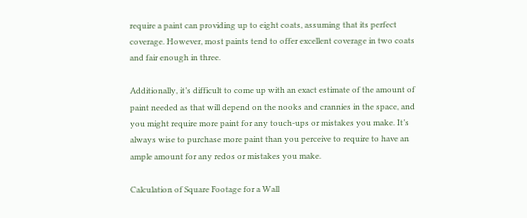require a paint can providing up to eight coats, assuming that its perfect coverage. However, most paints tend to offer excellent coverage in two coats and fair enough in three.

Additionally, it’s difficult to come up with an exact estimate of the amount of paint needed as that will depend on the nooks and crannies in the space, and you might require more paint for any touch-ups or mistakes you make. It’s always wise to purchase more paint than you perceive to require to have an ample amount for any redos or mistakes you make.

Calculation of Square Footage for a Wall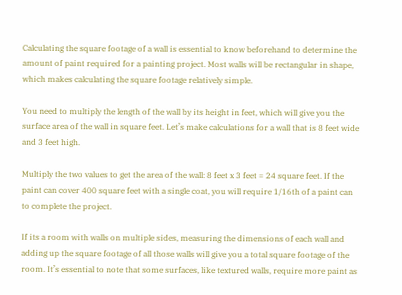Calculating the square footage of a wall is essential to know beforehand to determine the amount of paint required for a painting project. Most walls will be rectangular in shape, which makes calculating the square footage relatively simple.

You need to multiply the length of the wall by its height in feet, which will give you the surface area of the wall in square feet. Let’s make calculations for a wall that is 8 feet wide and 3 feet high.

Multiply the two values to get the area of the wall: 8 feet x 3 feet = 24 square feet. If the paint can cover 400 square feet with a single coat, you will require 1/16th of a paint can to complete the project.

If its a room with walls on multiple sides, measuring the dimensions of each wall and adding up the square footage of all those walls will give you a total square footage of the room. It’s essential to note that some surfaces, like textured walls, require more paint as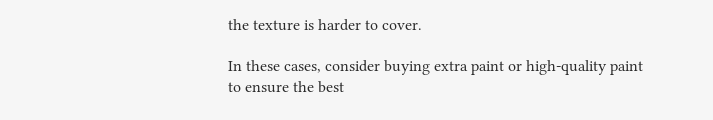the texture is harder to cover.

In these cases, consider buying extra paint or high-quality paint to ensure the best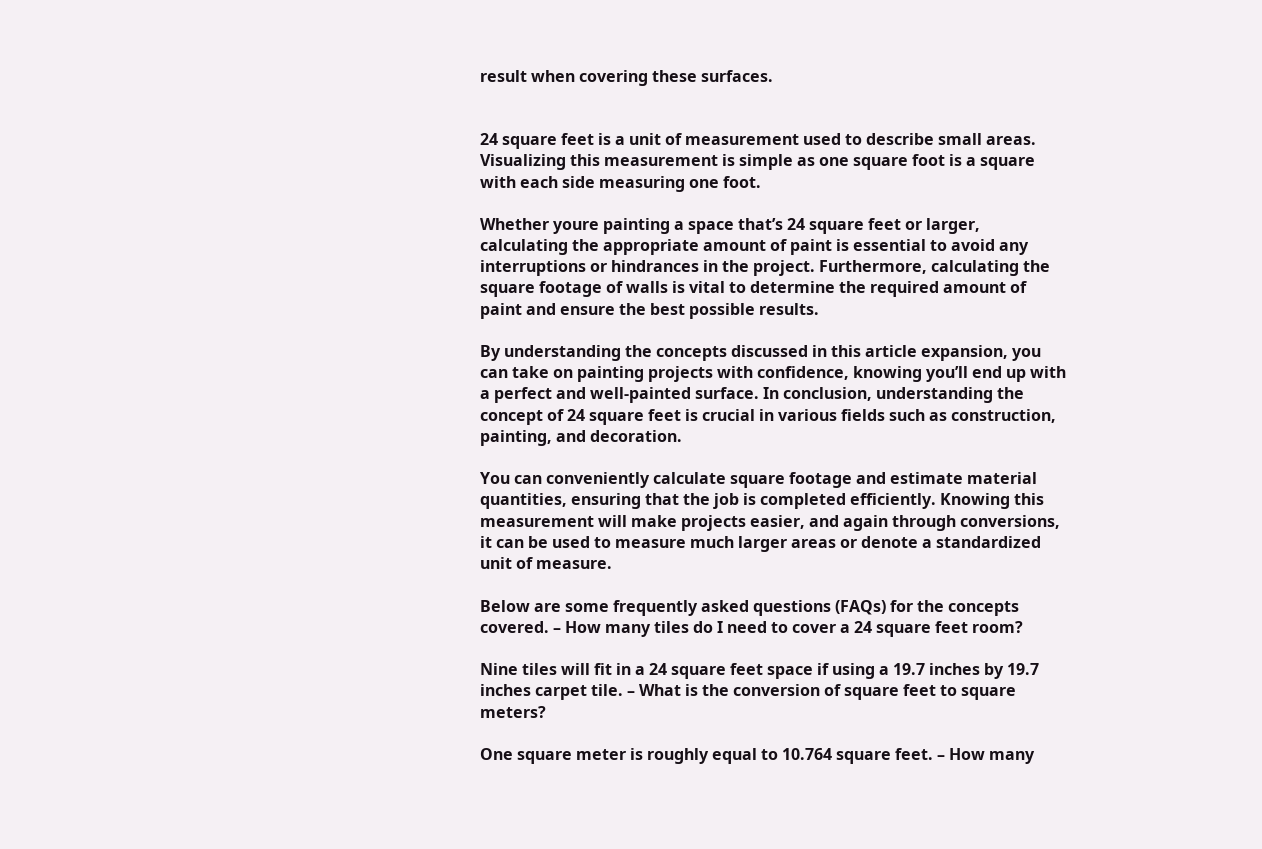result when covering these surfaces.


24 square feet is a unit of measurement used to describe small areas. Visualizing this measurement is simple as one square foot is a square with each side measuring one foot.

Whether youre painting a space that’s 24 square feet or larger, calculating the appropriate amount of paint is essential to avoid any interruptions or hindrances in the project. Furthermore, calculating the square footage of walls is vital to determine the required amount of paint and ensure the best possible results.

By understanding the concepts discussed in this article expansion, you can take on painting projects with confidence, knowing you’ll end up with a perfect and well-painted surface. In conclusion, understanding the concept of 24 square feet is crucial in various fields such as construction, painting, and decoration.

You can conveniently calculate square footage and estimate material quantities, ensuring that the job is completed efficiently. Knowing this measurement will make projects easier, and again through conversions, it can be used to measure much larger areas or denote a standardized unit of measure.

Below are some frequently asked questions (FAQs) for the concepts covered. – How many tiles do I need to cover a 24 square feet room?

Nine tiles will fit in a 24 square feet space if using a 19.7 inches by 19.7 inches carpet tile. – What is the conversion of square feet to square meters?

One square meter is roughly equal to 10.764 square feet. – How many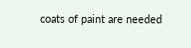coats of paint are needed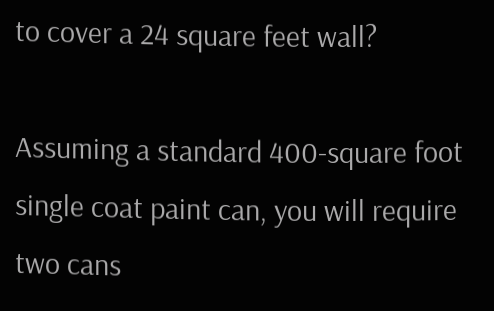to cover a 24 square feet wall?

Assuming a standard 400-square foot single coat paint can, you will require two cans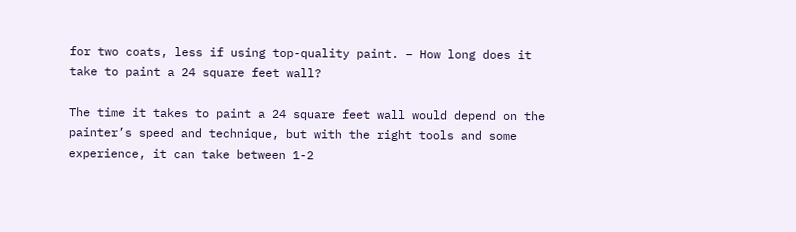for two coats, less if using top-quality paint. – How long does it take to paint a 24 square feet wall?

The time it takes to paint a 24 square feet wall would depend on the painter’s speed and technique, but with the right tools and some experience, it can take between 1-2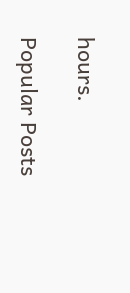hours.

Popular Posts